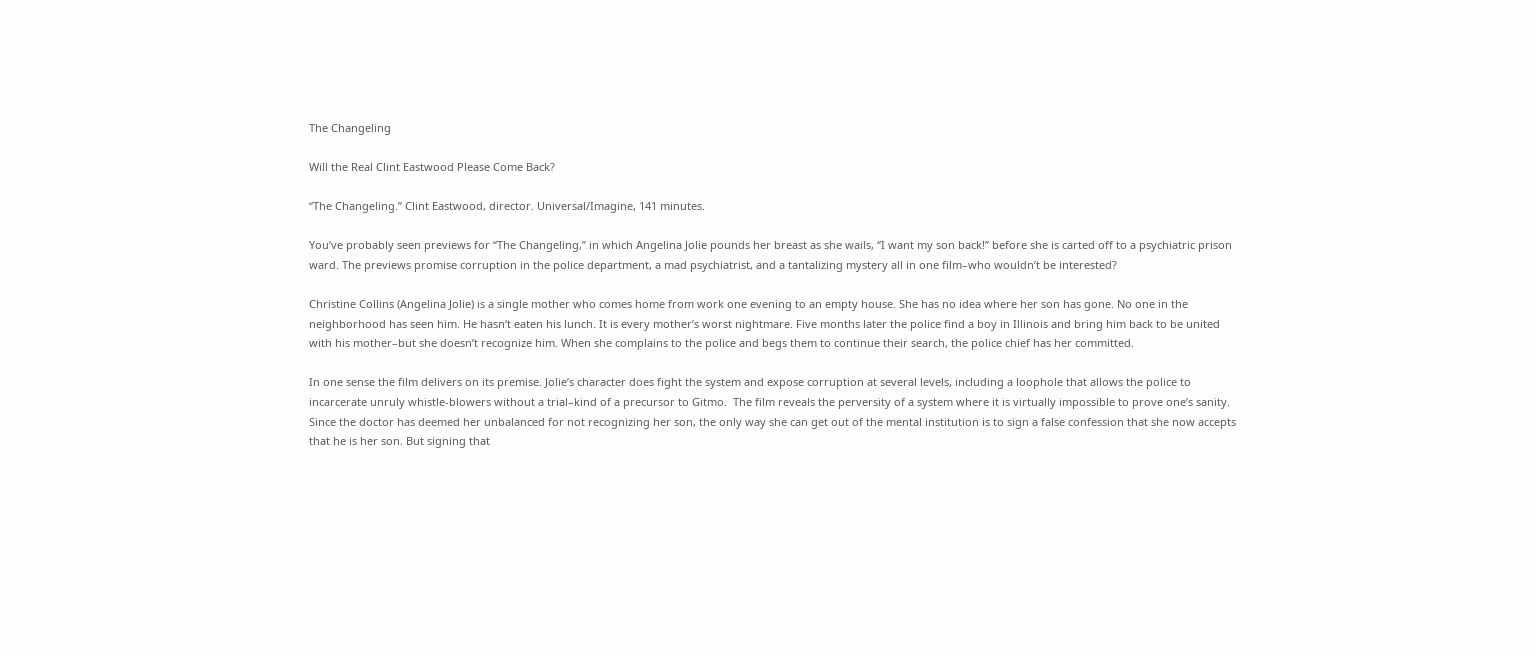The Changeling

Will the Real Clint Eastwood Please Come Back?

“The Changeling.” Clint Eastwood, director. Universal/Imagine, 141 minutes.

You’ve probably seen previews for “The Changeling,” in which Angelina Jolie pounds her breast as she wails, “I want my son back!” before she is carted off to a psychiatric prison ward. The previews promise corruption in the police department, a mad psychiatrist, and a tantalizing mystery all in one film–who wouldn’t be interested?

Christine Collins (Angelina Jolie) is a single mother who comes home from work one evening to an empty house. She has no idea where her son has gone. No one in the neighborhood has seen him. He hasn’t eaten his lunch. It is every mother’s worst nightmare. Five months later the police find a boy in Illinois and bring him back to be united with his mother–but she doesn’t recognize him. When she complains to the police and begs them to continue their search, the police chief has her committed.

In one sense the film delivers on its premise. Jolie’s character does fight the system and expose corruption at several levels, including a loophole that allows the police to incarcerate unruly whistle-blowers without a trial–kind of a precursor to Gitmo.  The film reveals the perversity of a system where it is virtually impossible to prove one’s sanity. Since the doctor has deemed her unbalanced for not recognizing her son, the only way she can get out of the mental institution is to sign a false confession that she now accepts that he is her son. But signing that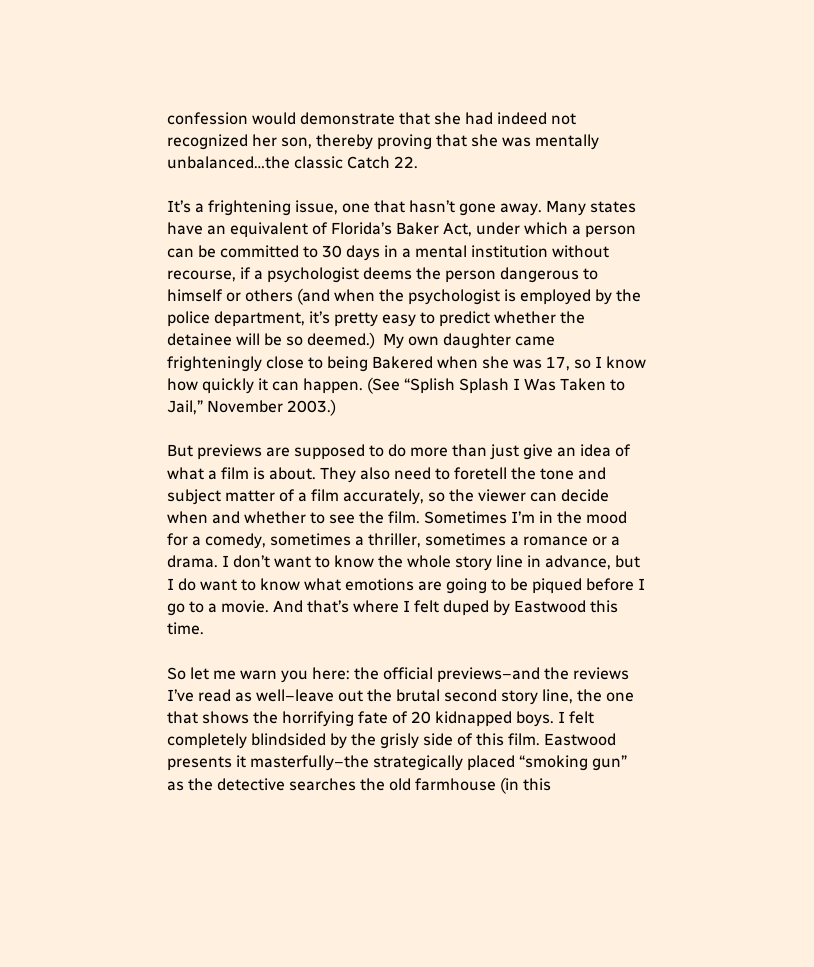confession would demonstrate that she had indeed not recognized her son, thereby proving that she was mentally unbalanced…the classic Catch 22.

It’s a frightening issue, one that hasn’t gone away. Many states have an equivalent of Florida’s Baker Act, under which a person can be committed to 30 days in a mental institution without recourse, if a psychologist deems the person dangerous to himself or others (and when the psychologist is employed by the police department, it’s pretty easy to predict whether the detainee will be so deemed.)  My own daughter came frighteningly close to being Bakered when she was 17, so I know how quickly it can happen. (See “Splish Splash I Was Taken to Jail,” November 2003.)

But previews are supposed to do more than just give an idea of what a film is about. They also need to foretell the tone and subject matter of a film accurately, so the viewer can decide when and whether to see the film. Sometimes I’m in the mood for a comedy, sometimes a thriller, sometimes a romance or a drama. I don’t want to know the whole story line in advance, but I do want to know what emotions are going to be piqued before I go to a movie. And that’s where I felt duped by Eastwood this time.

So let me warn you here: the official previews–and the reviews I’ve read as well–leave out the brutal second story line, the one that shows the horrifying fate of 20 kidnapped boys. I felt completely blindsided by the grisly side of this film. Eastwood presents it masterfully–the strategically placed “smoking gun” as the detective searches the old farmhouse (in this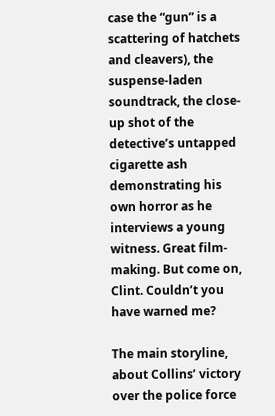case the “gun” is a scattering of hatchets and cleavers), the suspense-laden soundtrack, the close-up shot of the detective’s untapped cigarette ash demonstrating his own horror as he interviews a young witness. Great film-making. But come on, Clint. Couldn’t you have warned me?

The main storyline, about Collins’ victory over the police force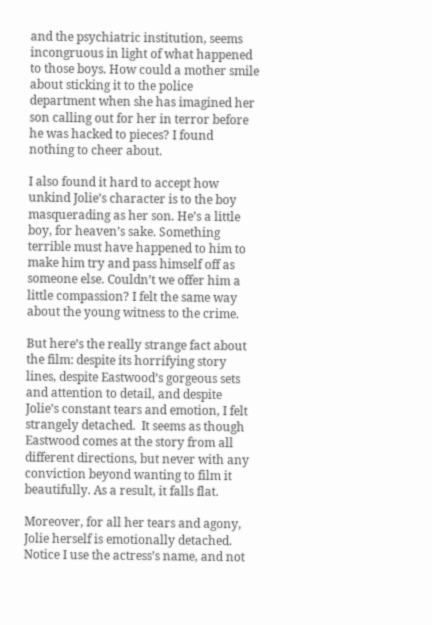and the psychiatric institution, seems incongruous in light of what happened to those boys. How could a mother smile about sticking it to the police department when she has imagined her son calling out for her in terror before he was hacked to pieces? I found nothing to cheer about.

I also found it hard to accept how unkind Jolie’s character is to the boy masquerading as her son. He’s a little boy, for heaven’s sake. Something terrible must have happened to him to make him try and pass himself off as someone else. Couldn’t we offer him a little compassion? I felt the same way about the young witness to the crime.

But here’s the really strange fact about the film: despite its horrifying story lines, despite Eastwood’s gorgeous sets and attention to detail, and despite Jolie’s constant tears and emotion, I felt  strangely detached.  It seems as though Eastwood comes at the story from all different directions, but never with any conviction beyond wanting to film it beautifully. As a result, it falls flat.

Moreover, for all her tears and agony, Jolie herself is emotionally detached. Notice I use the actress’s name, and not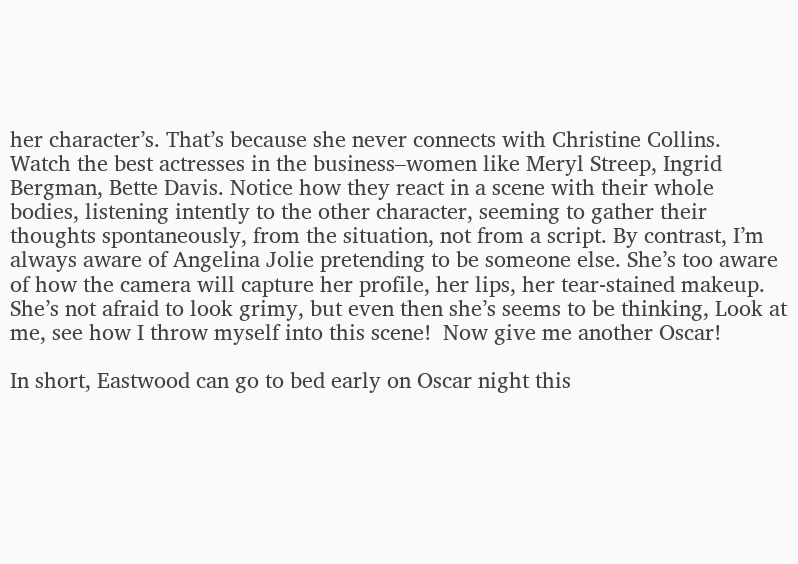her character’s. That’s because she never connects with Christine Collins. Watch the best actresses in the business–women like Meryl Streep, Ingrid Bergman, Bette Davis. Notice how they react in a scene with their whole bodies, listening intently to the other character, seeming to gather their thoughts spontaneously, from the situation, not from a script. By contrast, I’m always aware of Angelina Jolie pretending to be someone else. She’s too aware of how the camera will capture her profile, her lips, her tear-stained makeup. She’s not afraid to look grimy, but even then she’s seems to be thinking, Look at me, see how I throw myself into this scene!  Now give me another Oscar!

In short, Eastwood can go to bed early on Oscar night this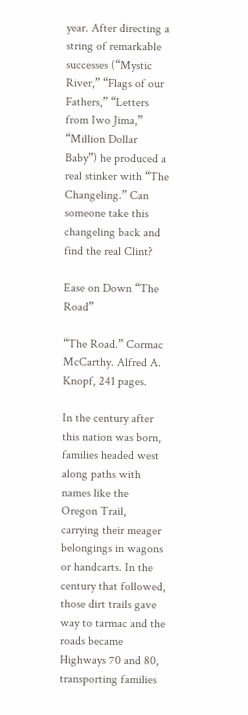year. After directing a string of remarkable successes (“Mystic River,” “Flags of our Fathers,” “Letters from Iwo Jima,” “Million Dollar Baby”) he produced a real stinker with “The Changeling.” Can someone take this changeling back and find the real Clint?

Ease on Down “The Road”

“The Road.” Cormac McCarthy. Alfred A. Knopf, 241 pages.

In the century after this nation was born, families headed west along paths with names like the Oregon Trail, carrying their meager belongings in wagons or handcarts. In the century that followed, those dirt trails gave way to tarmac and the roads became Highways 70 and 80, transporting families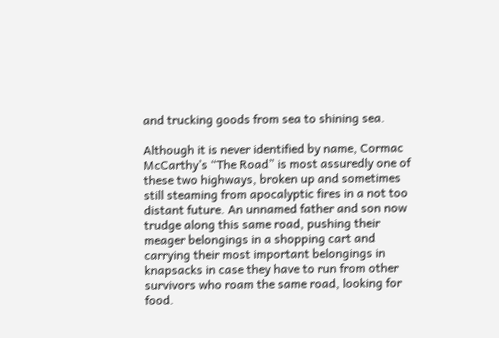and trucking goods from sea to shining sea.

Although it is never identified by name, Cormac McCarthy’s “The Road” is most assuredly one of these two highways, broken up and sometimes still steaming from apocalyptic fires in a not too distant future. An unnamed father and son now trudge along this same road, pushing their meager belongings in a shopping cart and carrying their most important belongings in knapsacks in case they have to run from other survivors who roam the same road, looking for food.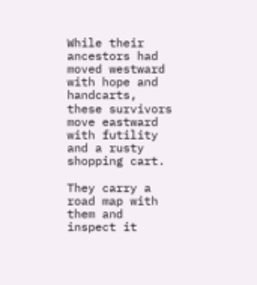While their ancestors had moved westward with hope and handcarts, these survivors move eastward with futility and a rusty shopping cart.

They carry a road map with them and inspect it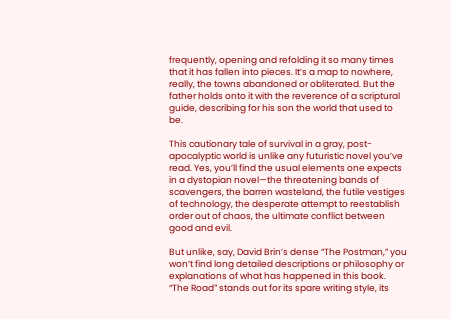frequently, opening and refolding it so many times that it has fallen into pieces. It’s a map to nowhere, really, the towns abandoned or obliterated. But the father holds onto it with the reverence of a scriptural guide, describing for his son the world that used to be.

This cautionary tale of survival in a gray, post-apocalyptic world is unlike any futuristic novel you’ve read. Yes, you’ll find the usual elements one expects in a dystopian novel—the threatening bands of scavengers, the barren wasteland, the futile vestiges of technology, the desperate attempt to reestablish order out of chaos, the ultimate conflict between good and evil.

But unlike, say, David Brin’s dense “The Postman,” you won’t find long detailed descriptions or philosophy or explanations of what has happened in this book. “The Road” stands out for its spare writing style, its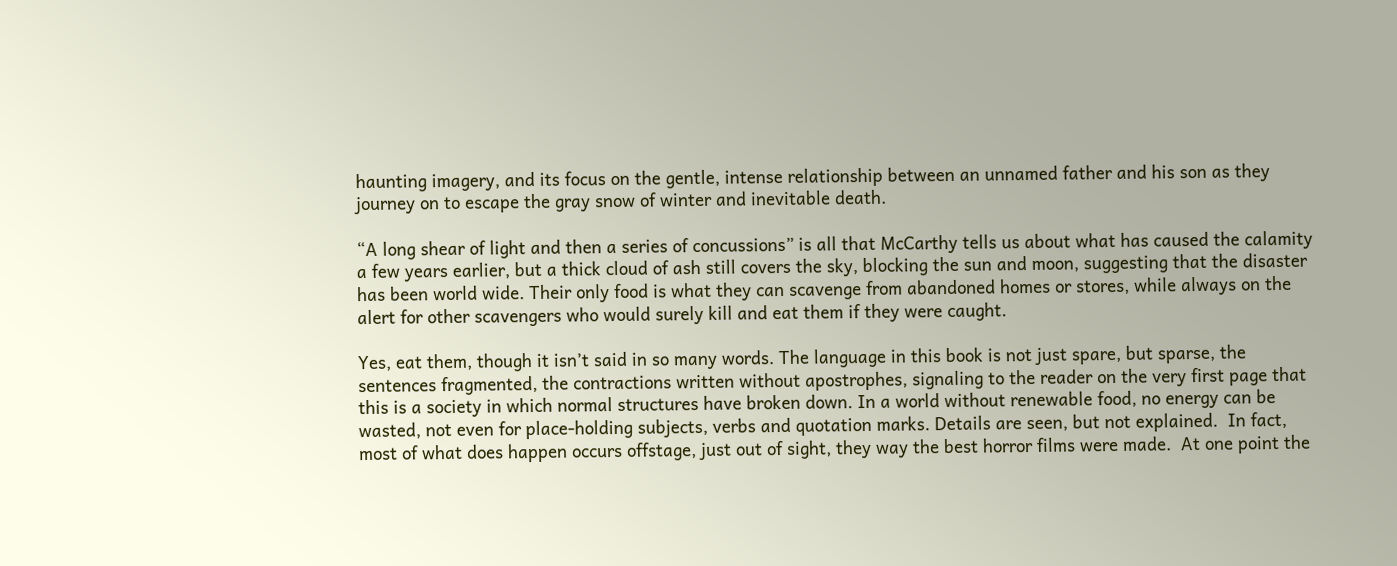haunting imagery, and its focus on the gentle, intense relationship between an unnamed father and his son as they journey on to escape the gray snow of winter and inevitable death.

“A long shear of light and then a series of concussions” is all that McCarthy tells us about what has caused the calamity a few years earlier, but a thick cloud of ash still covers the sky, blocking the sun and moon, suggesting that the disaster has been world wide. Their only food is what they can scavenge from abandoned homes or stores, while always on the alert for other scavengers who would surely kill and eat them if they were caught.

Yes, eat them, though it isn’t said in so many words. The language in this book is not just spare, but sparse, the sentences fragmented, the contractions written without apostrophes, signaling to the reader on the very first page that this is a society in which normal structures have broken down. In a world without renewable food, no energy can be wasted, not even for place-holding subjects, verbs and quotation marks. Details are seen, but not explained.  In fact, most of what does happen occurs offstage, just out of sight, they way the best horror films were made.  At one point the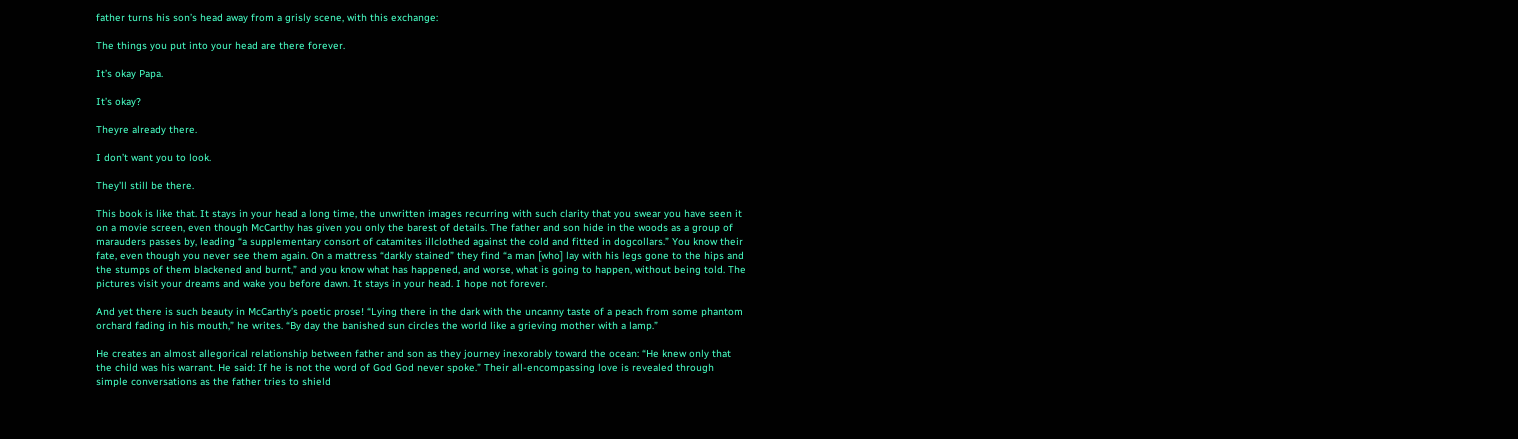father turns his son’s head away from a grisly scene, with this exchange:

The things you put into your head are there forever.

It’s okay Papa.

It’s okay?

Theyre already there.

I don’t want you to look.

They’ll still be there.

This book is like that. It stays in your head a long time, the unwritten images recurring with such clarity that you swear you have seen it on a movie screen, even though McCarthy has given you only the barest of details. The father and son hide in the woods as a group of marauders passes by, leading “a supplementary consort of catamites illclothed against the cold and fitted in dogcollars.” You know their fate, even though you never see them again. On a mattress “darkly stained” they find “a man [who] lay with his legs gone to the hips and the stumps of them blackened and burnt,” and you know what has happened, and worse, what is going to happen, without being told. The pictures visit your dreams and wake you before dawn. It stays in your head. I hope not forever.

And yet there is such beauty in McCarthy’s poetic prose! “Lying there in the dark with the uncanny taste of a peach from some phantom orchard fading in his mouth,” he writes. “By day the banished sun circles the world like a grieving mother with a lamp.”

He creates an almost allegorical relationship between father and son as they journey inexorably toward the ocean: “He knew only that the child was his warrant. He said: If he is not the word of God God never spoke.” Their all-encompassing love is revealed through simple conversations as the father tries to shield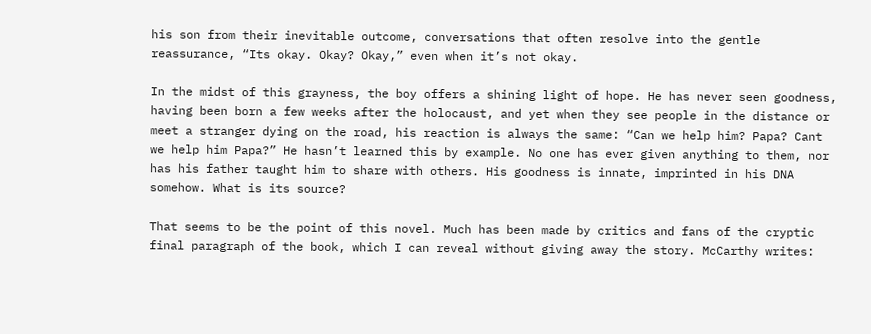his son from their inevitable outcome, conversations that often resolve into the gentle reassurance, “Its okay. Okay? Okay,” even when it’s not okay.

In the midst of this grayness, the boy offers a shining light of hope. He has never seen goodness, having been born a few weeks after the holocaust, and yet when they see people in the distance or meet a stranger dying on the road, his reaction is always the same: “Can we help him? Papa? Cant we help him Papa?” He hasn’t learned this by example. No one has ever given anything to them, nor has his father taught him to share with others. His goodness is innate, imprinted in his DNA somehow. What is its source?

That seems to be the point of this novel. Much has been made by critics and fans of the cryptic final paragraph of the book, which I can reveal without giving away the story. McCarthy writes: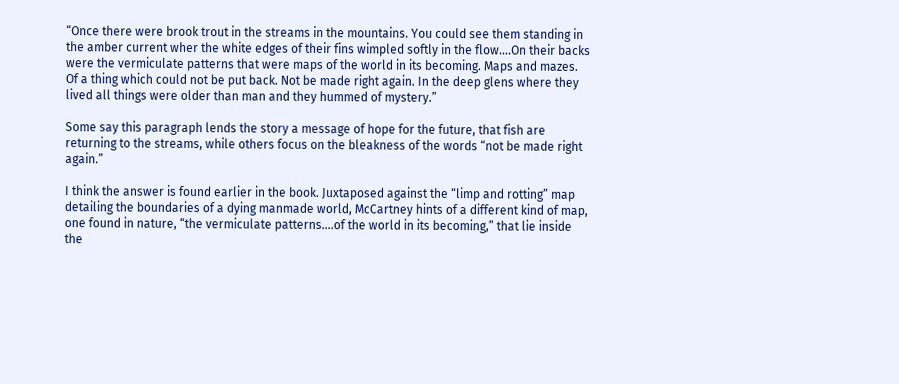“Once there were brook trout in the streams in the mountains. You could see them standing in the amber current wher the white edges of their fins wimpled softly in the flow….On their backs were the vermiculate patterns that were maps of the world in its becoming. Maps and mazes. Of a thing which could not be put back. Not be made right again. In the deep glens where they lived all things were older than man and they hummed of mystery.”

Some say this paragraph lends the story a message of hope for the future, that fish are returning to the streams, while others focus on the bleakness of the words “not be made right again.”

I think the answer is found earlier in the book. Juxtaposed against the “limp and rotting” map detailing the boundaries of a dying manmade world, McCartney hints of a different kind of map, one found in nature, “the vermiculate patterns….of the world in its becoming,” that lie inside the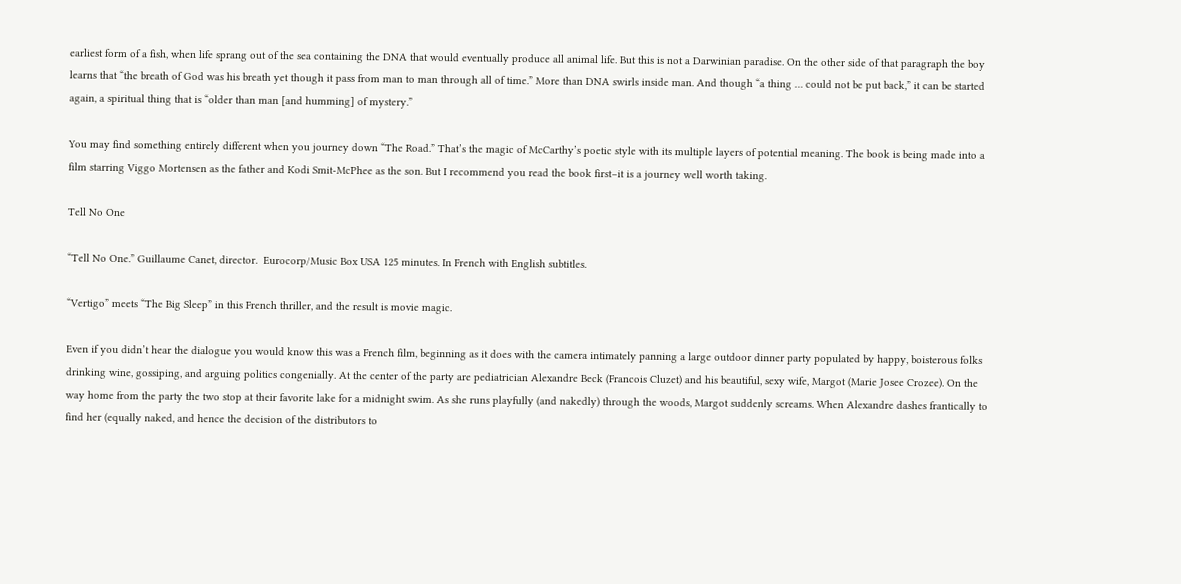earliest form of a fish, when life sprang out of the sea containing the DNA that would eventually produce all animal life. But this is not a Darwinian paradise. On the other side of that paragraph the boy learns that “the breath of God was his breath yet though it pass from man to man through all of time.” More than DNA swirls inside man. And though “a thing … could not be put back,” it can be started again, a spiritual thing that is “older than man [and humming] of mystery.”

You may find something entirely different when you journey down “The Road.” That’s the magic of McCarthy’s poetic style with its multiple layers of potential meaning. The book is being made into a film starring Viggo Mortensen as the father and Kodi Smit-McPhee as the son. But I recommend you read the book first–it is a journey well worth taking.

Tell No One

“Tell No One.” Guillaume Canet, director.  Eurocorp/Music Box USA 125 minutes. In French with English subtitles.

“Vertigo” meets “The Big Sleep” in this French thriller, and the result is movie magic.

Even if you didn’t hear the dialogue you would know this was a French film, beginning as it does with the camera intimately panning a large outdoor dinner party populated by happy, boisterous folks drinking wine, gossiping, and arguing politics congenially. At the center of the party are pediatrician Alexandre Beck (Francois Cluzet) and his beautiful, sexy wife, Margot (Marie Josee Crozee). On the way home from the party the two stop at their favorite lake for a midnight swim. As she runs playfully (and nakedly) through the woods, Margot suddenly screams. When Alexandre dashes frantically to find her (equally naked, and hence the decision of the distributors to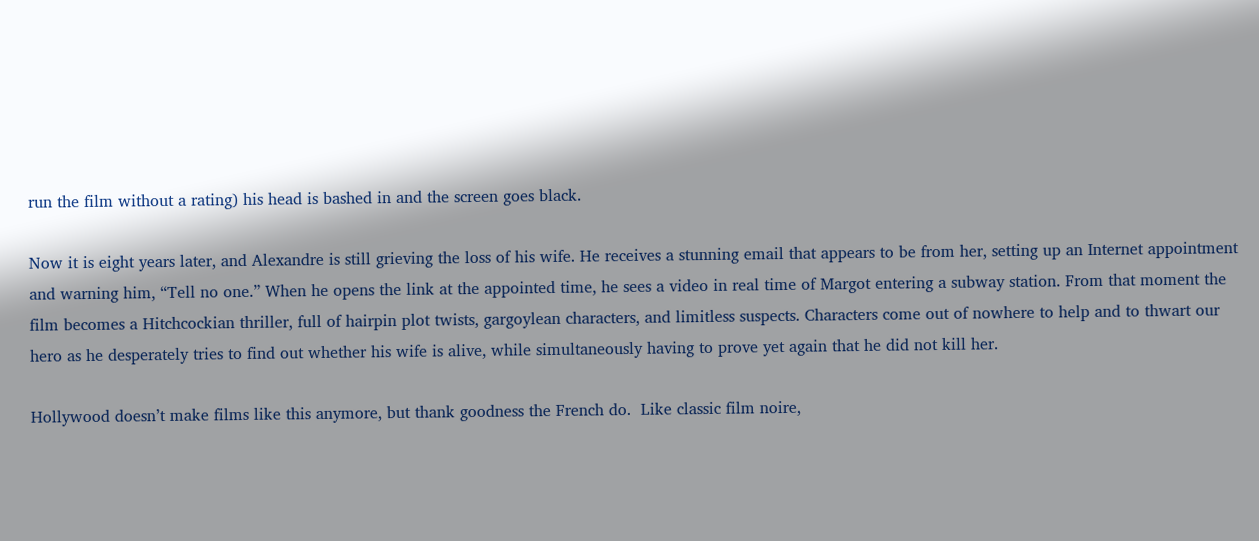run the film without a rating) his head is bashed in and the screen goes black.

Now it is eight years later, and Alexandre is still grieving the loss of his wife. He receives a stunning email that appears to be from her, setting up an Internet appointment and warning him, “Tell no one.” When he opens the link at the appointed time, he sees a video in real time of Margot entering a subway station. From that moment the film becomes a Hitchcockian thriller, full of hairpin plot twists, gargoylean characters, and limitless suspects. Characters come out of nowhere to help and to thwart our hero as he desperately tries to find out whether his wife is alive, while simultaneously having to prove yet again that he did not kill her.

Hollywood doesn’t make films like this anymore, but thank goodness the French do.  Like classic film noire,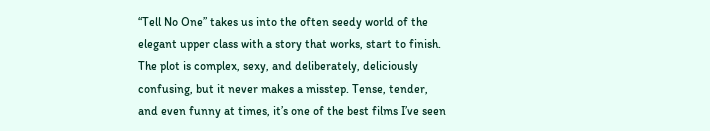“Tell No One” takes us into the often seedy world of the elegant upper class with a story that works, start to finish. The plot is complex, sexy, and deliberately, deliciously confusing, but it never makes a misstep. Tense, tender, and even funny at times, it’s one of the best films I’ve seen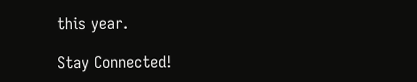this year.

Stay Connected!